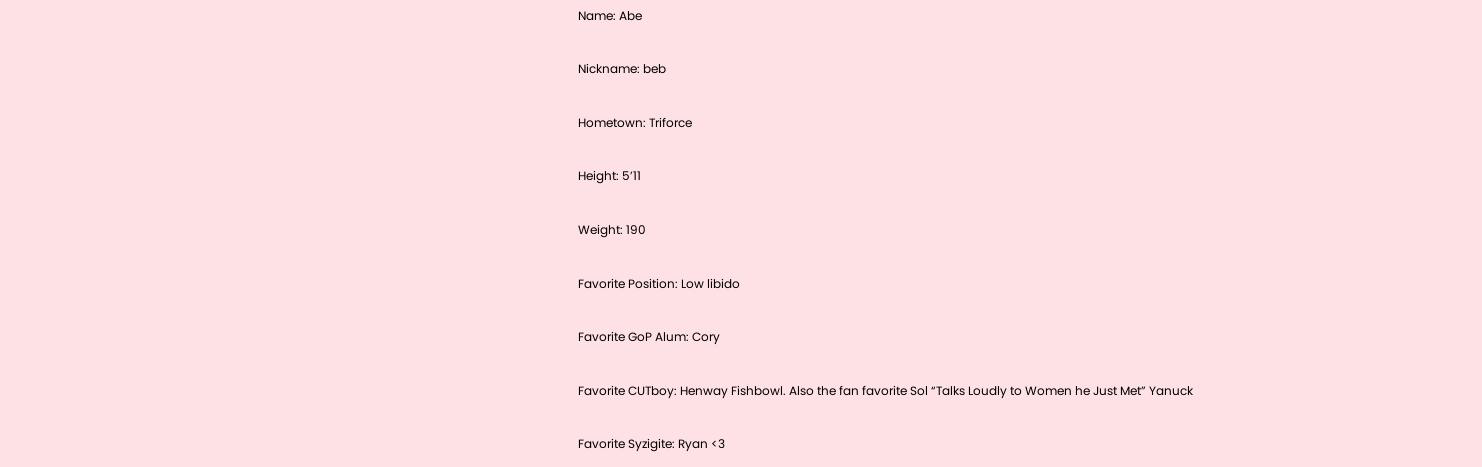Name: Abe

Nickname: beb

Hometown: Triforce

Height: 5’11

Weight: 190

Favorite Position: Low libido

Favorite GoP Alum: Cory

Favorite CUTboy: Henway Fishbowl. Also the fan favorite Sol “Talks Loudly to Women he Just Met” Yanuck

Favorite Syzigite: Ryan <3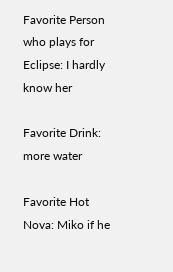Favorite Person who plays for Eclipse: I hardly know her

Favorite Drink: more water

Favorite Hot Nova: Miko if he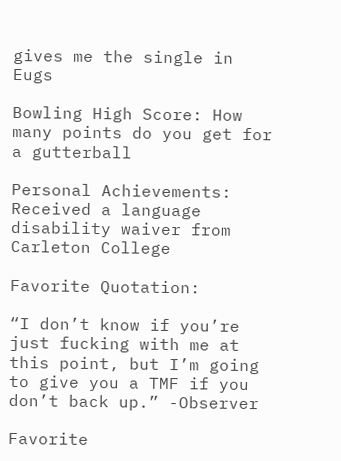gives me the single in Eugs

Bowling High Score: How many points do you get for a gutterball

Personal Achievements: Received a language disability waiver from Carleton College

Favorite Quotation:

“I don’t know if you’re just fucking with me at this point, but I’m going to give you a TMF if you don’t back up.” -Observer

Favorite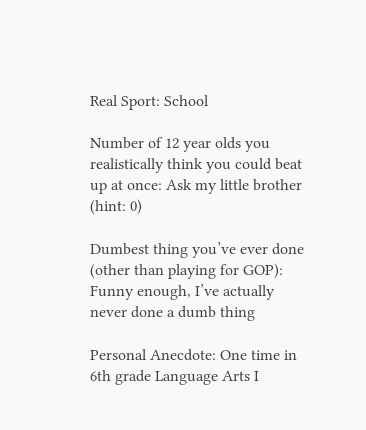Real Sport: School

Number of 12 year olds you realistically think you could beat up at once: Ask my little brother (hint: 0)

Dumbest thing you’ve ever done (other than playing for GOP): Funny enough, I’ve actually never done a dumb thing

Personal Anecdote: One time in 6th grade Language Arts I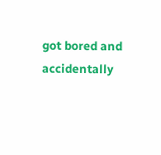got bored and accidentally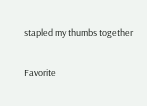stapled my thumbs together

Favorite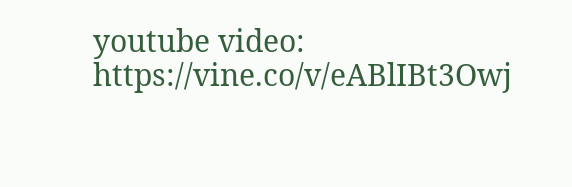youtube video: https://vine.co/v/eABlIBt3Owj